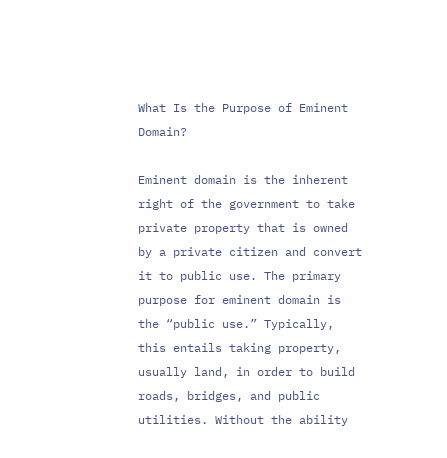What Is the Purpose of Eminent Domain?

Eminent domain is the inherent right of the government to take private property that is owned by a private citizen and convert it to public use. The primary purpose for eminent domain is the “public use.” Typically, this entails taking property, usually land, in order to build roads, bridges, and public utilities. Without the ability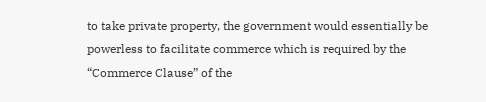to take private property, the government would essentially be powerless to facilitate commerce which is required by the “Commerce Clause” of the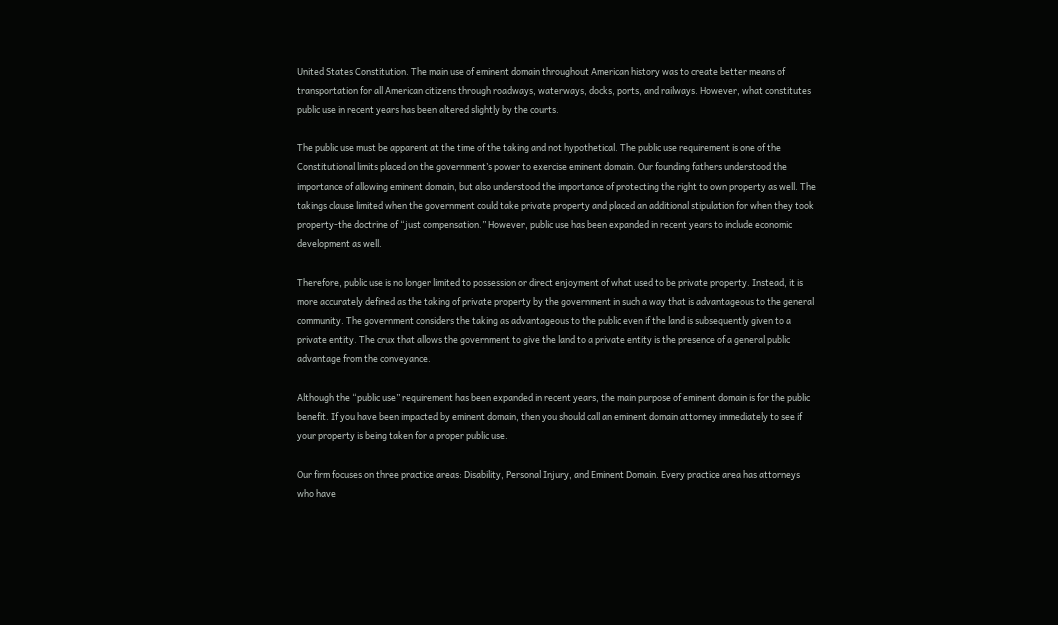United States Constitution. The main use of eminent domain throughout American history was to create better means of transportation for all American citizens through roadways, waterways, docks, ports, and railways. However, what constitutes public use in recent years has been altered slightly by the courts.

The public use must be apparent at the time of the taking and not hypothetical. The public use requirement is one of the Constitutional limits placed on the government’s power to exercise eminent domain. Our founding fathers understood the importance of allowing eminent domain, but also understood the importance of protecting the right to own property as well. The takings clause limited when the government could take private property and placed an additional stipulation for when they took property-the doctrine of “just compensation.” However, public use has been expanded in recent years to include economic development as well.

Therefore, public use is no longer limited to possession or direct enjoyment of what used to be private property. Instead, it is more accurately defined as the taking of private property by the government in such a way that is advantageous to the general community. The government considers the taking as advantageous to the public even if the land is subsequently given to a private entity. The crux that allows the government to give the land to a private entity is the presence of a general public advantage from the conveyance.

Although the “public use” requirement has been expanded in recent years, the main purpose of eminent domain is for the public benefit. If you have been impacted by eminent domain, then you should call an eminent domain attorney immediately to see if your property is being taken for a proper public use.

Our firm focuses on three practice areas: Disability, Personal Injury, and Eminent Domain. Every practice area has attorneys who have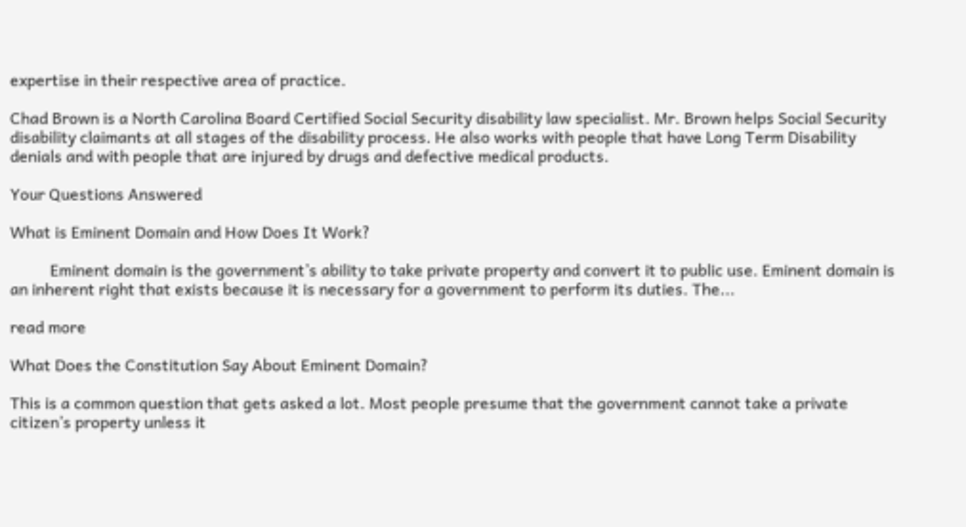expertise in their respective area of practice.

Chad Brown is a North Carolina Board Certified Social Security disability law specialist. Mr. Brown helps Social Security disability claimants at all stages of the disability process. He also works with people that have Long Term Disability denials and with people that are injured by drugs and defective medical products.

Your Questions Answered

What is Eminent Domain and How Does It Work?

          Eminent domain is the government’s ability to take private property and convert it to public use. Eminent domain is an inherent right that exists because it is necessary for a government to perform its duties. The...

read more

What Does the Constitution Say About Eminent Domain?

This is a common question that gets asked a lot. Most people presume that the government cannot take a private citizen’s property unless it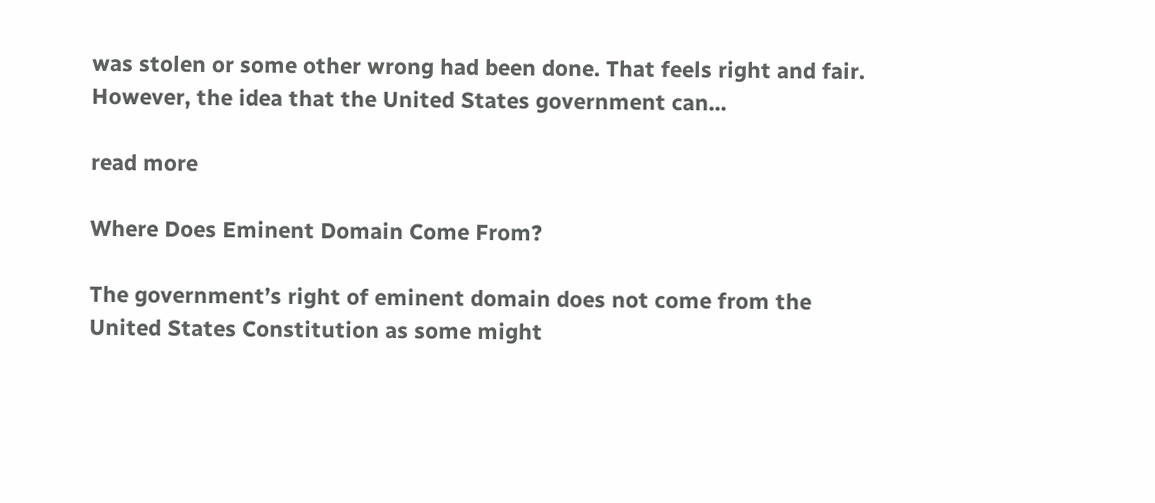was stolen or some other wrong had been done. That feels right and fair. However, the idea that the United States government can...

read more

Where Does Eminent Domain Come From?

The government’s right of eminent domain does not come from the United States Constitution as some might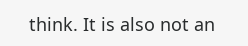think. It is also not an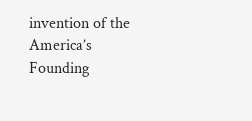invention of the America’s Founding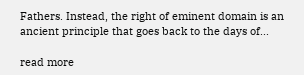Fathers. Instead, the right of eminent domain is an ancient principle that goes back to the days of...

read more